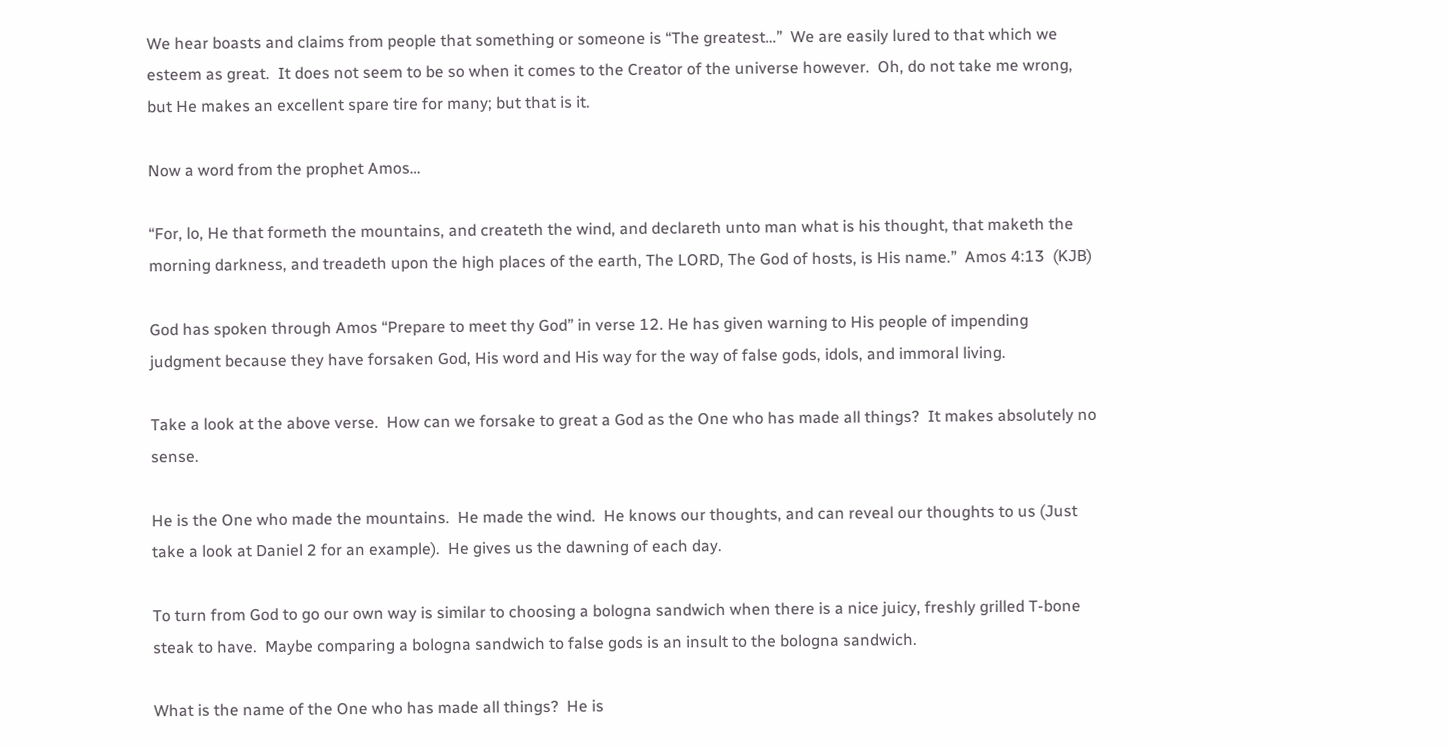We hear boasts and claims from people that something or someone is “The greatest…”  We are easily lured to that which we esteem as great.  It does not seem to be so when it comes to the Creator of the universe however.  Oh, do not take me wrong, but He makes an excellent spare tire for many; but that is it.

Now a word from the prophet Amos…

“For, lo, He that formeth the mountains, and createth the wind, and declareth unto man what is his thought, that maketh the morning darkness, and treadeth upon the high places of the earth, The LORD, The God of hosts, is His name.”  Amos 4:13  (KJB)

God has spoken through Amos “Prepare to meet thy God” in verse 12. He has given warning to His people of impending judgment because they have forsaken God, His word and His way for the way of false gods, idols, and immoral living.

Take a look at the above verse.  How can we forsake to great a God as the One who has made all things?  It makes absolutely no sense.

He is the One who made the mountains.  He made the wind.  He knows our thoughts, and can reveal our thoughts to us (Just take a look at Daniel 2 for an example).  He gives us the dawning of each day.

To turn from God to go our own way is similar to choosing a bologna sandwich when there is a nice juicy, freshly grilled T-bone steak to have.  Maybe comparing a bologna sandwich to false gods is an insult to the bologna sandwich.

What is the name of the One who has made all things?  He is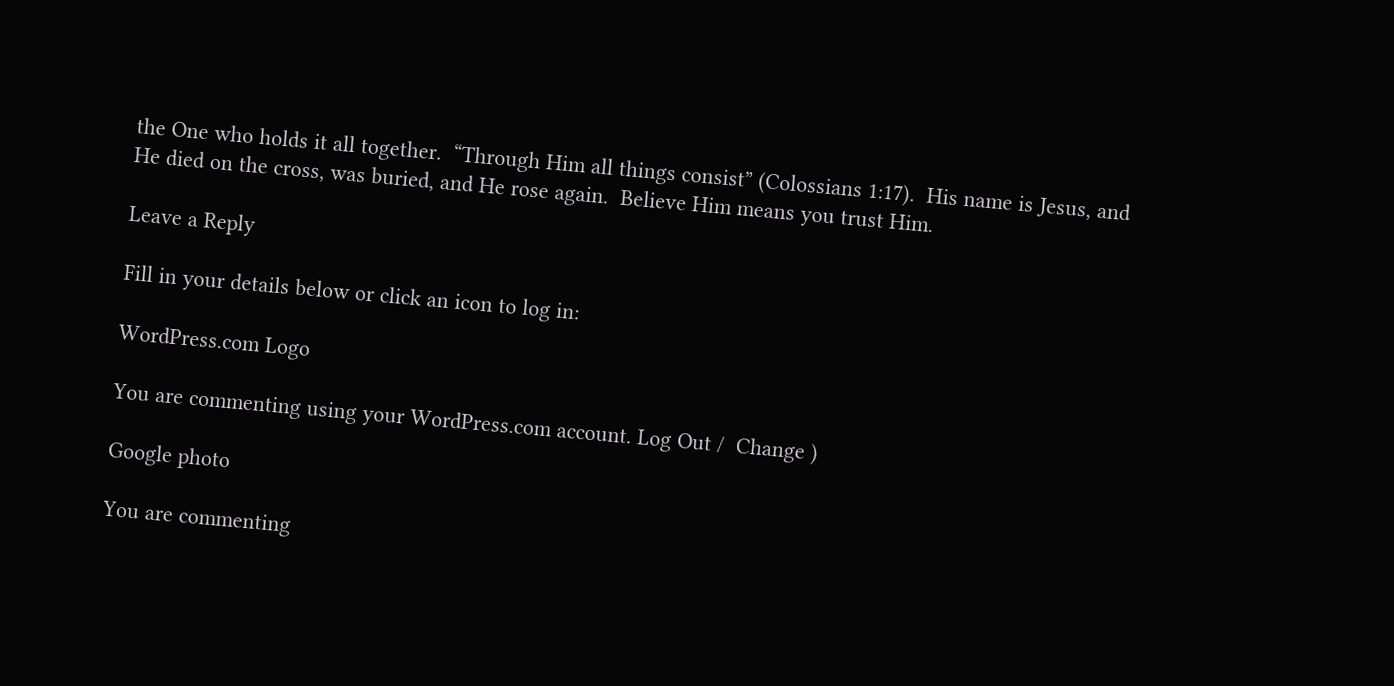the One who holds it all together.  “Through Him all things consist” (Colossians 1:17).  His name is Jesus, and He died on the cross, was buried, and He rose again.  Believe Him means you trust Him.

Leave a Reply

Fill in your details below or click an icon to log in:

WordPress.com Logo

You are commenting using your WordPress.com account. Log Out /  Change )

Google photo

You are commenting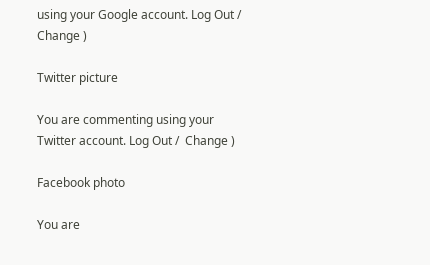using your Google account. Log Out /  Change )

Twitter picture

You are commenting using your Twitter account. Log Out /  Change )

Facebook photo

You are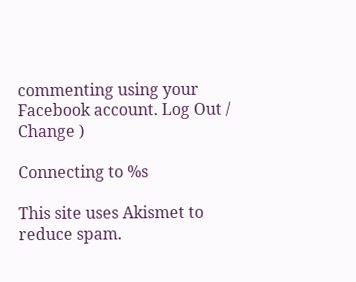commenting using your Facebook account. Log Out /  Change )

Connecting to %s

This site uses Akismet to reduce spam.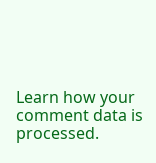Learn how your comment data is processed.